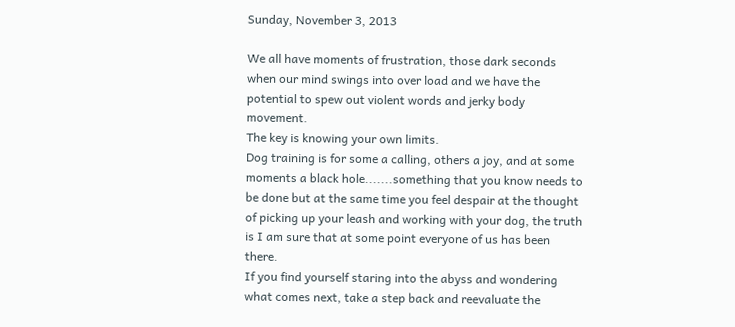Sunday, November 3, 2013

We all have moments of frustration, those dark seconds when our mind swings into over load and we have the potential to spew out violent words and jerky body movement.
The key is knowing your own limits.
Dog training is for some a calling, others a joy, and at some moments a black hole.......something that you know needs to be done but at the same time you feel despair at the thought of picking up your leash and working with your dog, the truth is I am sure that at some point everyone of us has been there.
If you find yourself staring into the abyss and wondering what comes next, take a step back and reevaluate the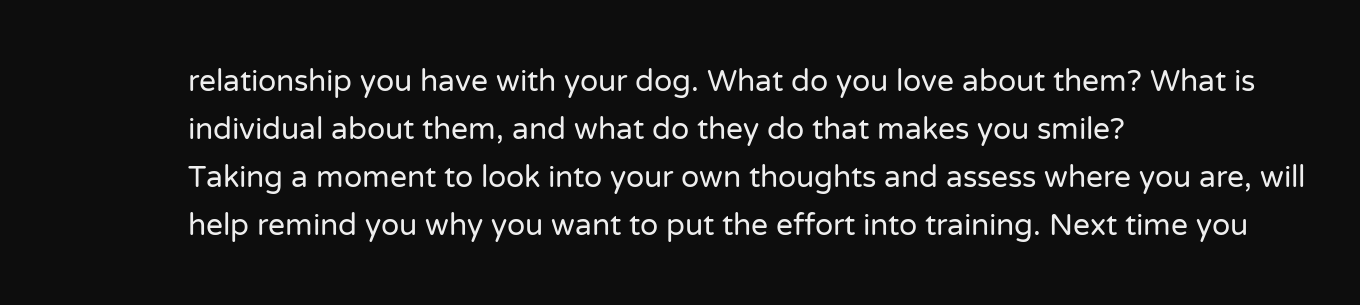relationship you have with your dog. What do you love about them? What is individual about them, and what do they do that makes you smile?
Taking a moment to look into your own thoughts and assess where you are, will help remind you why you want to put the effort into training. Next time you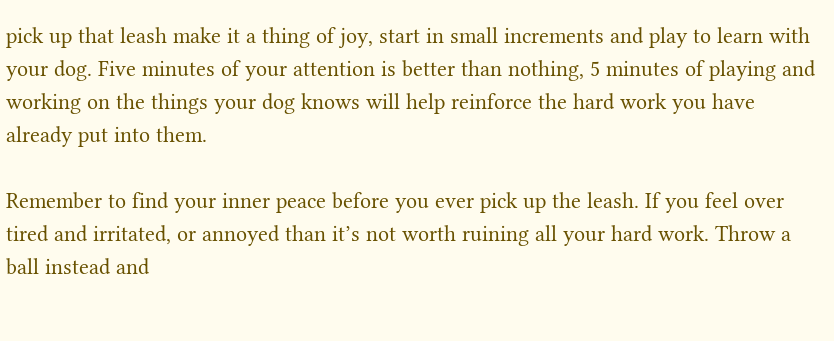pick up that leash make it a thing of joy, start in small increments and play to learn with your dog. Five minutes of your attention is better than nothing, 5 minutes of playing and working on the things your dog knows will help reinforce the hard work you have already put into them.

Remember to find your inner peace before you ever pick up the leash. If you feel over tired and irritated, or annoyed than it’s not worth ruining all your hard work. Throw a ball instead and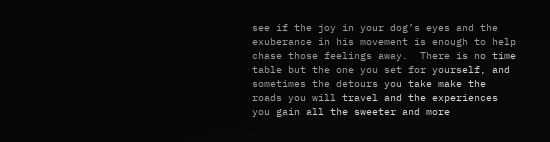see if the joy in your dog’s eyes and the exuberance in his movement is enough to help chase those feelings away.  There is no time table but the one you set for yourself, and sometimes the detours you take make the roads you will travel and the experiences you gain all the sweeter and more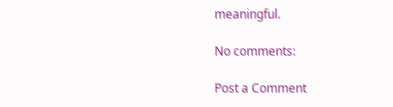meaningful.

No comments:

Post a Comment